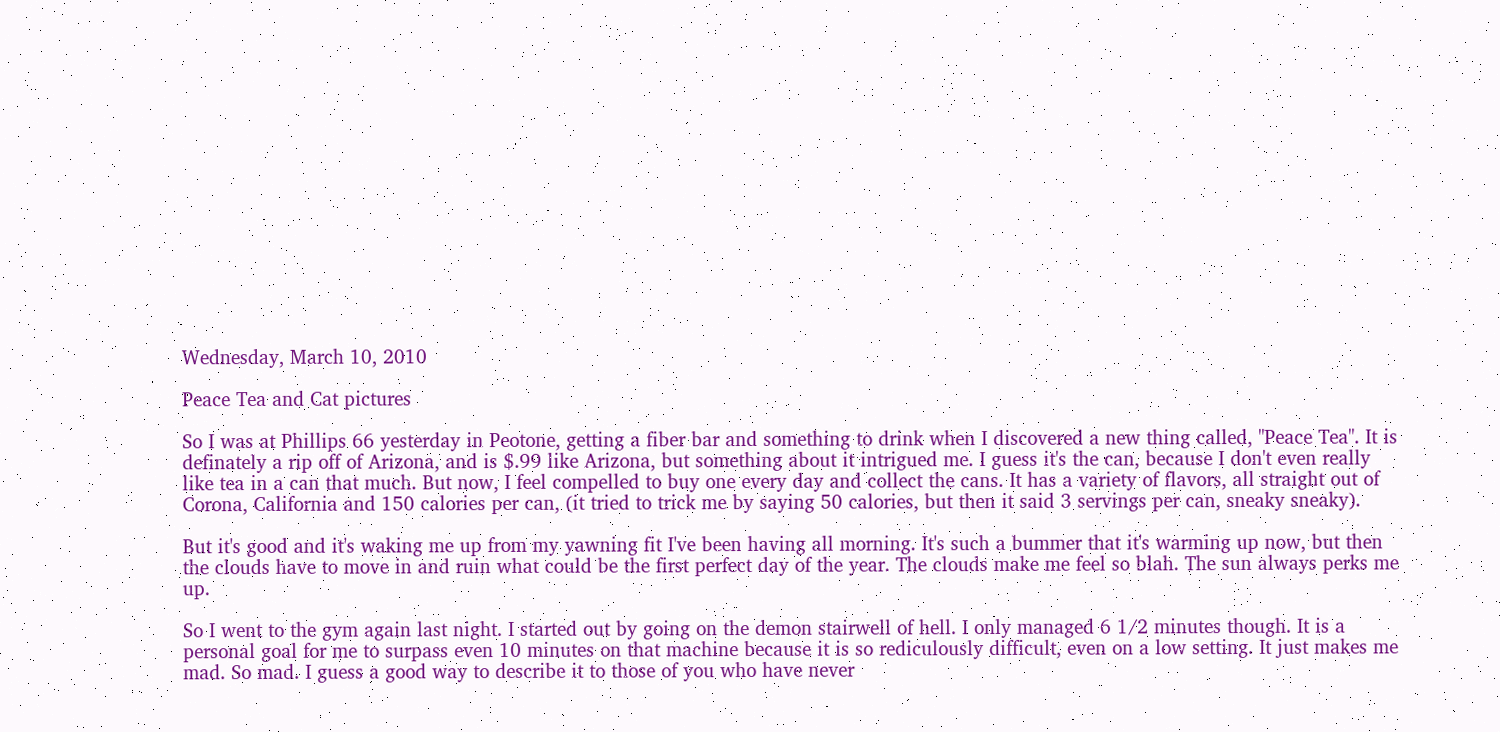Wednesday, March 10, 2010

Peace Tea and Cat pictures

So I was at Phillips 66 yesterday in Peotone, getting a fiber bar and something to drink when I discovered a new thing called, "Peace Tea". It is definately a rip off of Arizona, and is $.99 like Arizona, but something about it intrigued me. I guess it's the can, because I don't even really like tea in a can that much. But now, I feel compelled to buy one every day and collect the cans. It has a variety of flavors, all straight out of Corona, California and 150 calories per can, (it tried to trick me by saying 50 calories, but then it said 3 servings per can, sneaky sneaky).

But it's good and it's waking me up from my yawning fit I've been having all morning. It's such a bummer that it's warming up now, but then the clouds have to move in and ruin what could be the first perfect day of the year. The clouds make me feel so blah. The sun always perks me up.

So I went to the gym again last night. I started out by going on the demon stairwell of hell. I only managed 6 1/2 minutes though. It is a personal goal for me to surpass even 10 minutes on that machine because it is so rediculously difficult, even on a low setting. It just makes me mad. So mad. I guess a good way to describe it to those of you who have never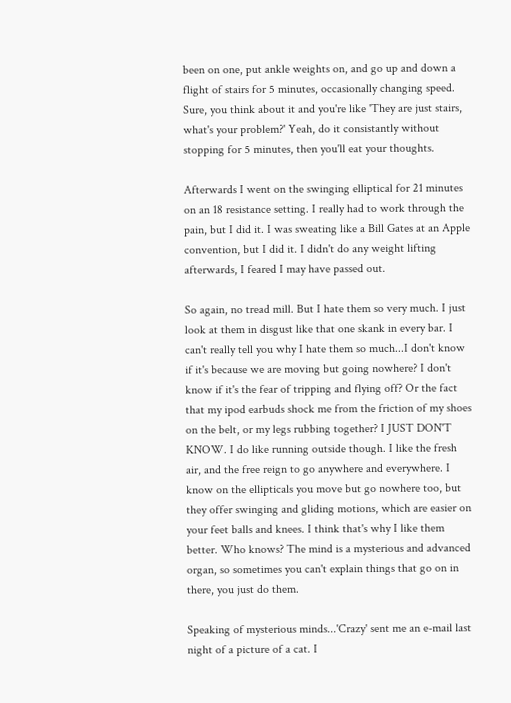been on one, put ankle weights on, and go up and down a flight of stairs for 5 minutes, occasionally changing speed. Sure, you think about it and you're like 'They are just stairs, what's your problem?' Yeah, do it consistantly without stopping for 5 minutes, then you'll eat your thoughts.

Afterwards I went on the swinging elliptical for 21 minutes on an 18 resistance setting. I really had to work through the pain, but I did it. I was sweating like a Bill Gates at an Apple convention, but I did it. I didn't do any weight lifting afterwards, I feared I may have passed out.

So again, no tread mill. But I hate them so very much. I just look at them in disgust like that one skank in every bar. I can't really tell you why I hate them so much...I don't know if it's because we are moving but going nowhere? I don't know if it's the fear of tripping and flying off? Or the fact that my ipod earbuds shock me from the friction of my shoes on the belt, or my legs rubbing together? I JUST DON'T KNOW. I do like running outside though. I like the fresh air, and the free reign to go anywhere and everywhere. I know on the ellipticals you move but go nowhere too, but they offer swinging and gliding motions, which are easier on your feet balls and knees. I think that's why I like them better. Who knows? The mind is a mysterious and advanced organ, so sometimes you can't explain things that go on in there, you just do them.

Speaking of mysterious minds...'Crazy' sent me an e-mail last night of a picture of a cat. I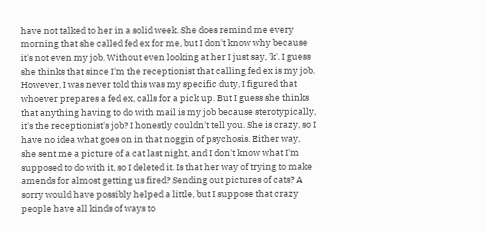have not talked to her in a solid week. She does remind me every morning that she called fed ex for me, but I don't know why because it's not even my job. Without even looking at her I just say, 'k'. I guess she thinks that since I'm the receptionist that calling fed ex is my job. However, I was never told this was my specific duty, I figured that whoever prepares a fed ex, calls for a pick up. But I guess she thinks that anything having to do with mail is my job because sterotypically, it's the receptionist's job? I honestly couldn't tell you. She is crazy, so I have no idea what goes on in that noggin of psychosis. Either way, she sent me a picture of a cat last night, and I don't know what I'm supposed to do with it, so I deleted it. Is that her way of trying to make amends for almost getting us fired? Sending out pictures of cats? A sorry would have possibly helped a little, but I suppose that crazy people have all kinds of ways to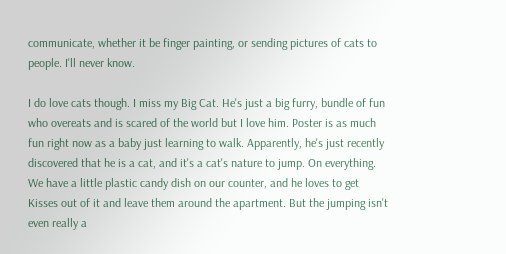communicate, whether it be finger painting, or sending pictures of cats to people. I'll never know.

I do love cats though. I miss my Big Cat. He's just a big furry, bundle of fun who overeats and is scared of the world but I love him. Poster is as much fun right now as a baby just learning to walk. Apparently, he's just recently discovered that he is a cat, and it's a cat's nature to jump. On everything. We have a little plastic candy dish on our counter, and he loves to get Kisses out of it and leave them around the apartment. But the jumping isn't even really a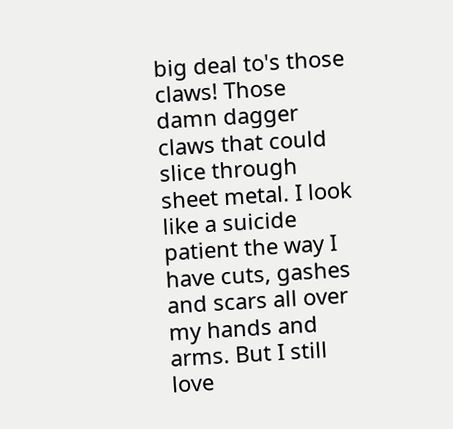big deal to's those claws! Those damn dagger claws that could slice through sheet metal. I look like a suicide patient the way I have cuts, gashes and scars all over my hands and arms. But I still love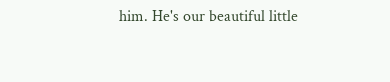him. He's our beautiful little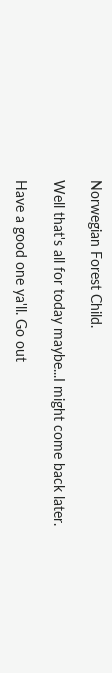Norwegian Forest Child.

Well that's all for today maybe...I might come back later.

Have a good one ya'll. Go out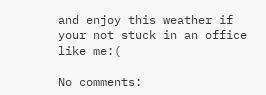and enjoy this weather if your not stuck in an office like me:(

No comments: